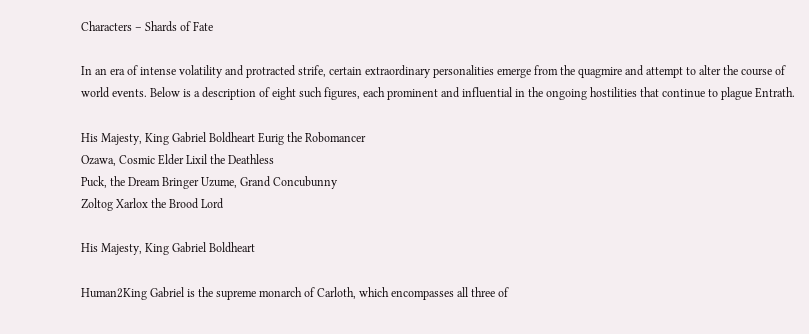Characters – Shards of Fate

In an era of intense volatility and protracted strife, certain extraordinary personalities emerge from the quagmire and attempt to alter the course of world events. Below is a description of eight such figures, each prominent and influential in the ongoing hostilities that continue to plague Entrath.

His Majesty, King Gabriel Boldheart Eurig the Robomancer
Ozawa, Cosmic Elder Lixil the Deathless
Puck, the Dream Bringer Uzume, Grand Concubunny
Zoltog Xarlox the Brood Lord

His Majesty, King Gabriel Boldheart

Human2King Gabriel is the supreme monarch of Carloth, which encompasses all three of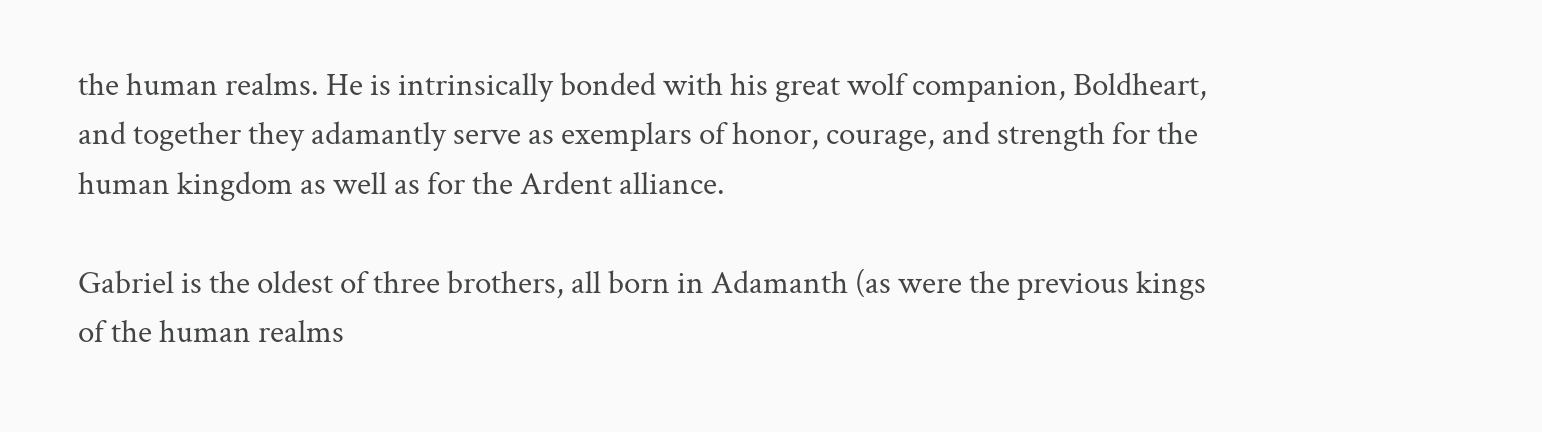the human realms. He is intrinsically bonded with his great wolf companion, Boldheart, and together they adamantly serve as exemplars of honor, courage, and strength for the human kingdom as well as for the Ardent alliance.

Gabriel is the oldest of three brothers, all born in Adamanth (as were the previous kings of the human realms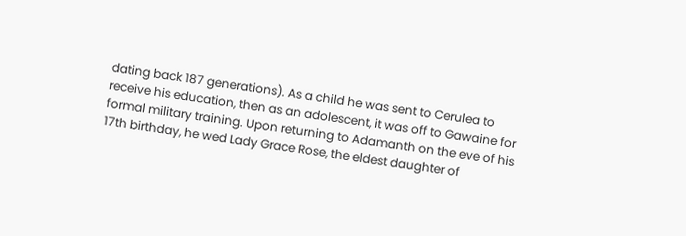dating back 187 generations). As a child he was sent to Cerulea to receive his education, then as an adolescent, it was off to Gawaine for formal military training. Upon returning to Adamanth on the eve of his 17th birthday, he wed Lady Grace Rose, the eldest daughter of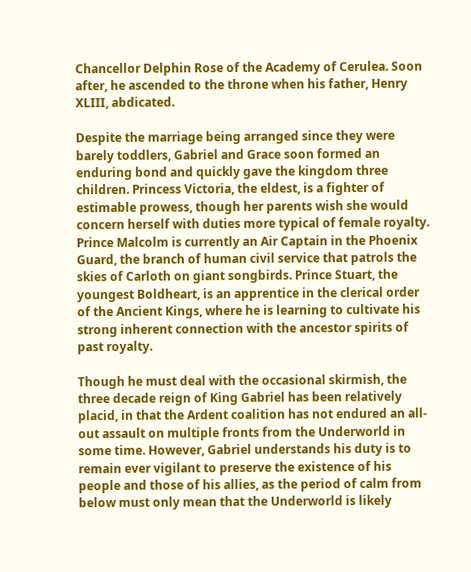Chancellor Delphin Rose of the Academy of Cerulea. Soon after, he ascended to the throne when his father, Henry XLIII, abdicated.

Despite the marriage being arranged since they were barely toddlers, Gabriel and Grace soon formed an enduring bond and quickly gave the kingdom three children. Princess Victoria, the eldest, is a fighter of estimable prowess, though her parents wish she would concern herself with duties more typical of female royalty. Prince Malcolm is currently an Air Captain in the Phoenix Guard, the branch of human civil service that patrols the skies of Carloth on giant songbirds. Prince Stuart, the youngest Boldheart, is an apprentice in the clerical order of the Ancient Kings, where he is learning to cultivate his strong inherent connection with the ancestor spirits of past royalty.

Though he must deal with the occasional skirmish, the three decade reign of King Gabriel has been relatively placid, in that the Ardent coalition has not endured an all-out assault on multiple fronts from the Underworld in some time. However, Gabriel understands his duty is to remain ever vigilant to preserve the existence of his people and those of his allies, as the period of calm from below must only mean that the Underworld is likely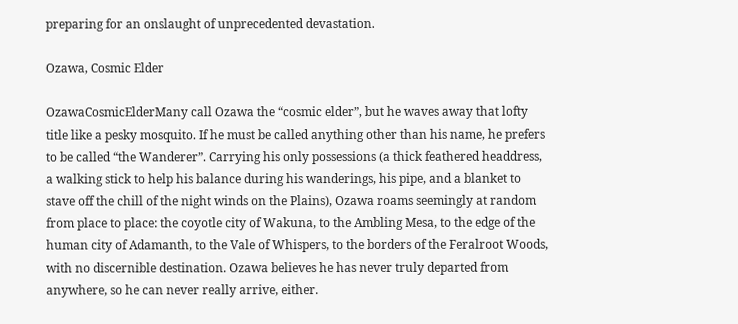preparing for an onslaught of unprecedented devastation.

Ozawa, Cosmic Elder

OzawaCosmicElderMany call Ozawa the “cosmic elder”, but he waves away that lofty title like a pesky mosquito. If he must be called anything other than his name, he prefers to be called “the Wanderer”. Carrying his only possessions (a thick feathered headdress, a walking stick to help his balance during his wanderings, his pipe, and a blanket to stave off the chill of the night winds on the Plains), Ozawa roams seemingly at random from place to place: the coyotle city of Wakuna, to the Ambling Mesa, to the edge of the human city of Adamanth, to the Vale of Whispers, to the borders of the Feralroot Woods, with no discernible destination. Ozawa believes he has never truly departed from anywhere, so he can never really arrive, either.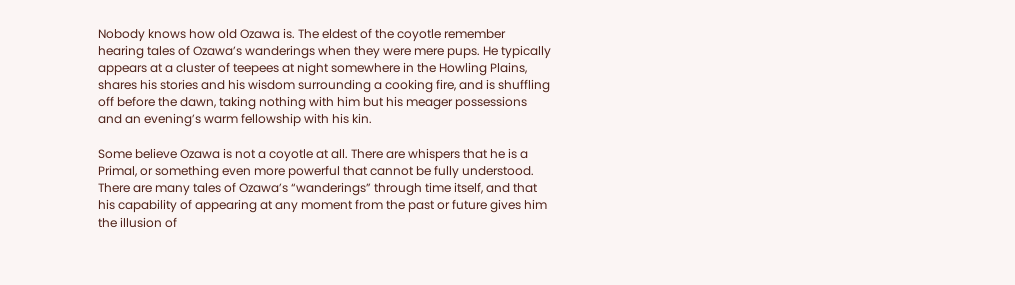Nobody knows how old Ozawa is. The eldest of the coyotle remember hearing tales of Ozawa’s wanderings when they were mere pups. He typically appears at a cluster of teepees at night somewhere in the Howling Plains, shares his stories and his wisdom surrounding a cooking fire, and is shuffling off before the dawn, taking nothing with him but his meager possessions and an evening’s warm fellowship with his kin.

Some believe Ozawa is not a coyotle at all. There are whispers that he is a Primal, or something even more powerful that cannot be fully understood. There are many tales of Ozawa’s “wanderings” through time itself, and that his capability of appearing at any moment from the past or future gives him the illusion of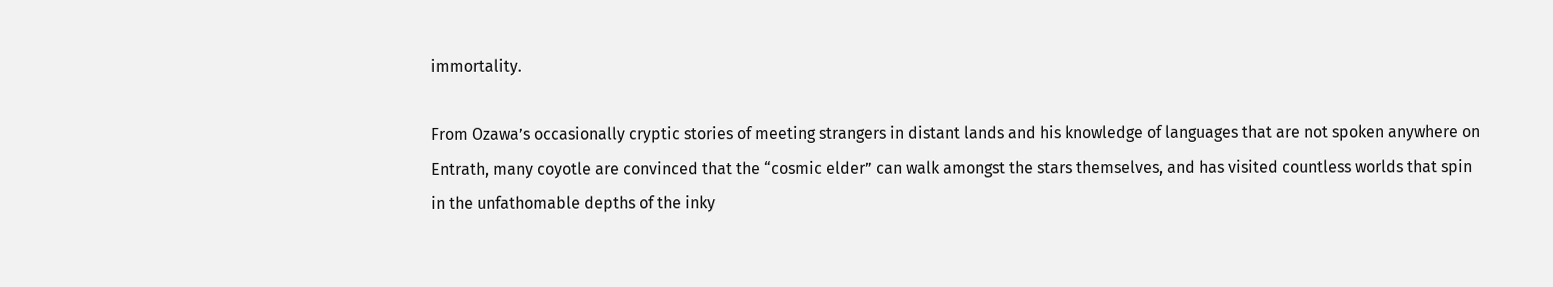immortality.

From Ozawa’s occasionally cryptic stories of meeting strangers in distant lands and his knowledge of languages that are not spoken anywhere on Entrath, many coyotle are convinced that the “cosmic elder” can walk amongst the stars themselves, and has visited countless worlds that spin in the unfathomable depths of the inky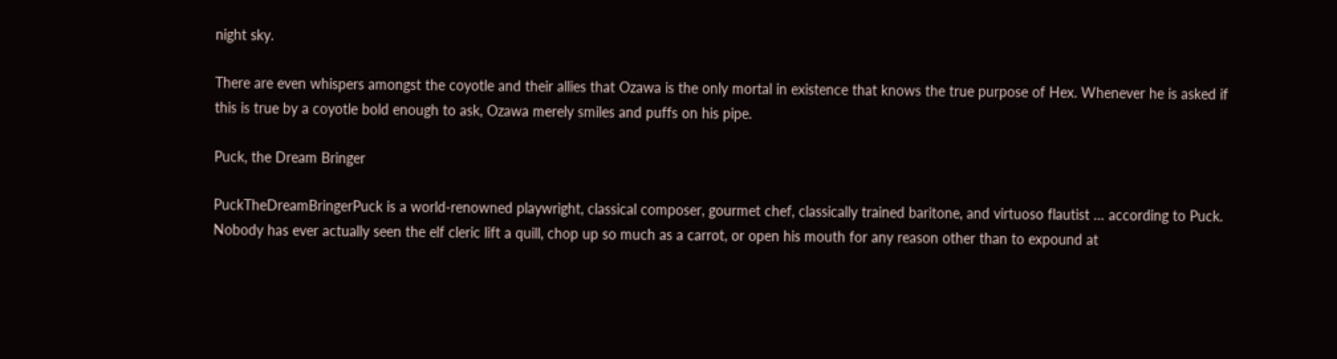night sky.

There are even whispers amongst the coyotle and their allies that Ozawa is the only mortal in existence that knows the true purpose of Hex. Whenever he is asked if this is true by a coyotle bold enough to ask, Ozawa merely smiles and puffs on his pipe.

Puck, the Dream Bringer

PuckTheDreamBringerPuck is a world-renowned playwright, classical composer, gourmet chef, classically trained baritone, and virtuoso flautist … according to Puck. Nobody has ever actually seen the elf cleric lift a quill, chop up so much as a carrot, or open his mouth for any reason other than to expound at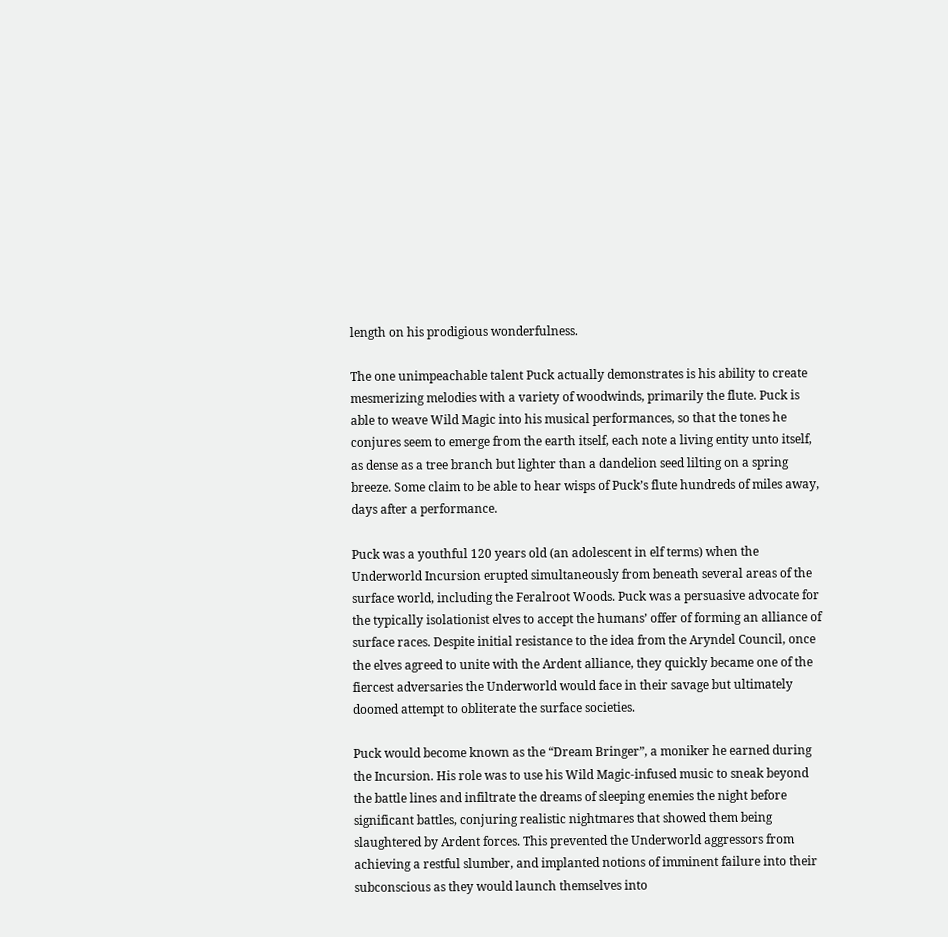length on his prodigious wonderfulness.

The one unimpeachable talent Puck actually demonstrates is his ability to create mesmerizing melodies with a variety of woodwinds, primarily the flute. Puck is able to weave Wild Magic into his musical performances, so that the tones he conjures seem to emerge from the earth itself, each note a living entity unto itself, as dense as a tree branch but lighter than a dandelion seed lilting on a spring breeze. Some claim to be able to hear wisps of Puck’s flute hundreds of miles away, days after a performance.

Puck was a youthful 120 years old (an adolescent in elf terms) when the Underworld Incursion erupted simultaneously from beneath several areas of the surface world, including the Feralroot Woods. Puck was a persuasive advocate for the typically isolationist elves to accept the humans’ offer of forming an alliance of surface races. Despite initial resistance to the idea from the Aryndel Council, once the elves agreed to unite with the Ardent alliance, they quickly became one of the fiercest adversaries the Underworld would face in their savage but ultimately doomed attempt to obliterate the surface societies.

Puck would become known as the “Dream Bringer”, a moniker he earned during the Incursion. His role was to use his Wild Magic-infused music to sneak beyond the battle lines and infiltrate the dreams of sleeping enemies the night before significant battles, conjuring realistic nightmares that showed them being slaughtered by Ardent forces. This prevented the Underworld aggressors from achieving a restful slumber, and implanted notions of imminent failure into their subconscious as they would launch themselves into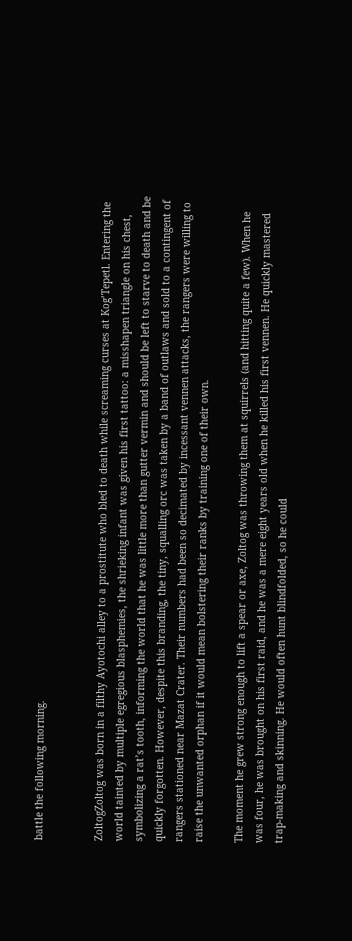battle the following morning.


ZoltogZoltog was born in a filthy Ayotochi alley to a prostitute who bled to death while screaming curses at Kog’Tepetl. Entering the world tainted by multiple egregious blasphemies, the shrieking infant was given his first tattoo: a misshapen triangle on his chest, symbolizing a rat’s tooth, informing the world that he was little more than gutter vermin and should be left to starve to death and be quickly forgotten. However, despite this branding, the tiny, squalling orc was taken by a band of outlaws and sold to a contingent of rangers stationed near Mazat Crater. Their numbers had been so decimated by incessant vennen attacks, the rangers were willing to raise the unwanted orphan if it would mean bolstering their ranks by training one of their own.

The moment he grew strong enough to lift a spear or axe, Zoltog was throwing them at squirrels (and hitting quite a few). When he was four, he was brought on his first raid, and he was a mere eight years old when he killed his first vennen. He quickly mastered trap-making and skinning. He would often hunt blindfolded, so he could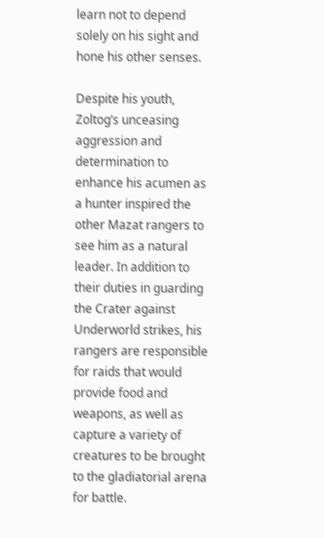learn not to depend solely on his sight and hone his other senses.

Despite his youth, Zoltog’s unceasing aggression and determination to enhance his acumen as a hunter inspired the other Mazat rangers to see him as a natural leader. In addition to their duties in guarding the Crater against Underworld strikes, his rangers are responsible for raids that would provide food and weapons, as well as capture a variety of creatures to be brought to the gladiatorial arena for battle.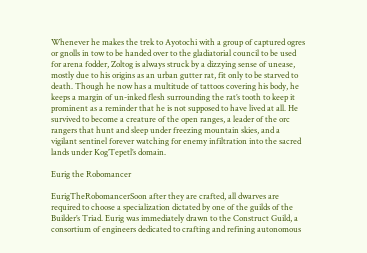Whenever he makes the trek to Ayotochi with a group of captured ogres or gnolls in tow to be handed over to the gladiatorial council to be used for arena fodder, Zoltog is always struck by a dizzying sense of unease, mostly due to his origins as an urban gutter rat, fit only to be starved to death. Though he now has a multitude of tattoos covering his body, he keeps a margin of un-inked flesh surrounding the rat’s tooth to keep it prominent as a reminder that he is not supposed to have lived at all. He survived to become a creature of the open ranges, a leader of the orc rangers that hunt and sleep under freezing mountain skies, and a vigilant sentinel forever watching for enemy infiltration into the sacred lands under Kog’Tepetl’s domain.

Eurig the Robomancer

EurigTheRobomancerSoon after they are crafted, all dwarves are required to choose a specialization dictated by one of the guilds of the Builder’s Triad. Eurig was immediately drawn to the Construct Guild, a consortium of engineers dedicated to crafting and refining autonomous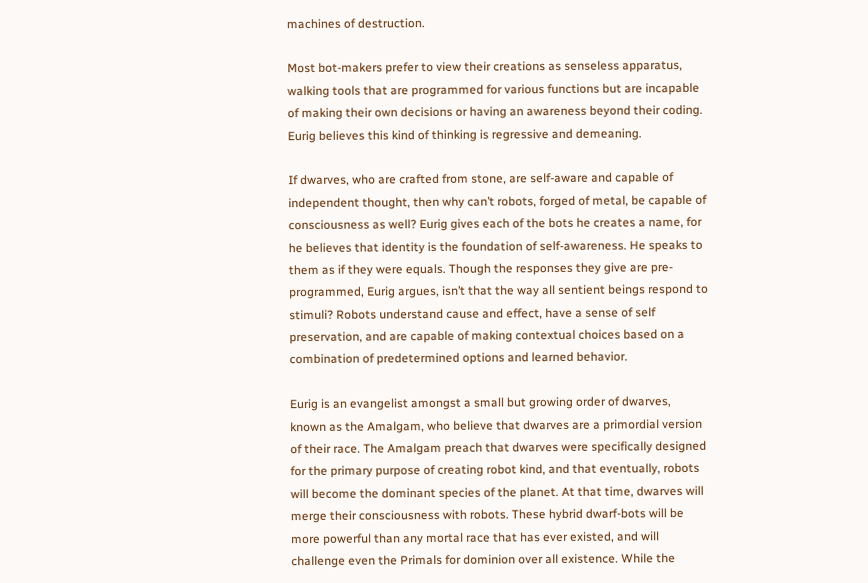machines of destruction.

Most bot-makers prefer to view their creations as senseless apparatus, walking tools that are programmed for various functions but are incapable of making their own decisions or having an awareness beyond their coding. Eurig believes this kind of thinking is regressive and demeaning.

If dwarves, who are crafted from stone, are self-aware and capable of independent thought, then why can’t robots, forged of metal, be capable of consciousness as well? Eurig gives each of the bots he creates a name, for he believes that identity is the foundation of self-awareness. He speaks to them as if they were equals. Though the responses they give are pre-programmed, Eurig argues, isn’t that the way all sentient beings respond to stimuli? Robots understand cause and effect, have a sense of self preservation, and are capable of making contextual choices based on a combination of predetermined options and learned behavior.

Eurig is an evangelist amongst a small but growing order of dwarves, known as the Amalgam, who believe that dwarves are a primordial version of their race. The Amalgam preach that dwarves were specifically designed for the primary purpose of creating robot kind, and that eventually, robots will become the dominant species of the planet. At that time, dwarves will merge their consciousness with robots. These hybrid dwarf-bots will be more powerful than any mortal race that has ever existed, and will challenge even the Primals for dominion over all existence. While the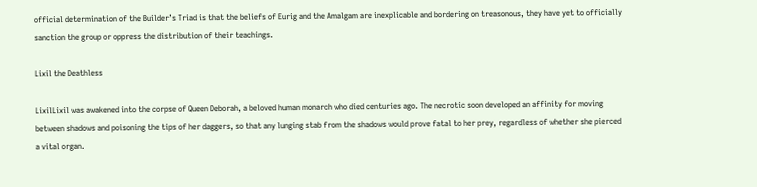official determination of the Builder’s Triad is that the beliefs of Eurig and the Amalgam are inexplicable and bordering on treasonous, they have yet to officially sanction the group or oppress the distribution of their teachings.

Lixil the Deathless

LixilLixil was awakened into the corpse of Queen Deborah, a beloved human monarch who died centuries ago. The necrotic soon developed an affinity for moving between shadows and poisoning the tips of her daggers, so that any lunging stab from the shadows would prove fatal to her prey, regardless of whether she pierced a vital organ.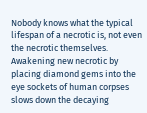Nobody knows what the typical lifespan of a necrotic is, not even the necrotic themselves. Awakening new necrotic by placing diamond gems into the eye sockets of human corpses slows down the decaying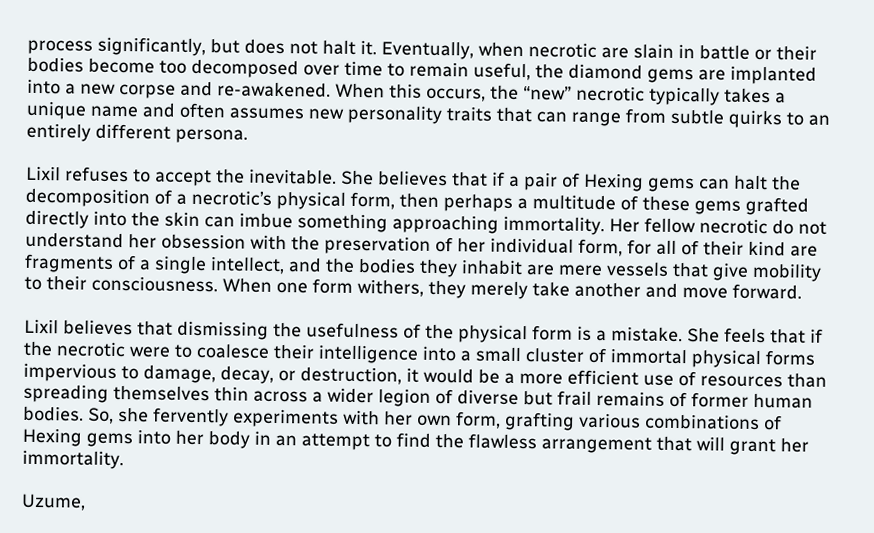process significantly, but does not halt it. Eventually, when necrotic are slain in battle or their bodies become too decomposed over time to remain useful, the diamond gems are implanted into a new corpse and re-awakened. When this occurs, the “new” necrotic typically takes a unique name and often assumes new personality traits that can range from subtle quirks to an entirely different persona.

Lixil refuses to accept the inevitable. She believes that if a pair of Hexing gems can halt the decomposition of a necrotic’s physical form, then perhaps a multitude of these gems grafted directly into the skin can imbue something approaching immortality. Her fellow necrotic do not understand her obsession with the preservation of her individual form, for all of their kind are fragments of a single intellect, and the bodies they inhabit are mere vessels that give mobility to their consciousness. When one form withers, they merely take another and move forward.

Lixil believes that dismissing the usefulness of the physical form is a mistake. She feels that if the necrotic were to coalesce their intelligence into a small cluster of immortal physical forms impervious to damage, decay, or destruction, it would be a more efficient use of resources than spreading themselves thin across a wider legion of diverse but frail remains of former human bodies. So, she fervently experiments with her own form, grafting various combinations of Hexing gems into her body in an attempt to find the flawless arrangement that will grant her immortality.

Uzume,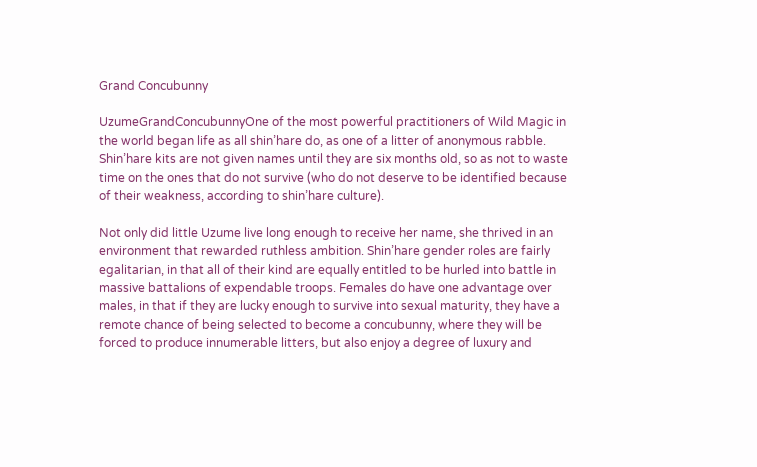Grand Concubunny

UzumeGrandConcubunnyOne of the most powerful practitioners of Wild Magic in the world began life as all shin’hare do, as one of a litter of anonymous rabble. Shin’hare kits are not given names until they are six months old, so as not to waste time on the ones that do not survive (who do not deserve to be identified because of their weakness, according to shin’hare culture).

Not only did little Uzume live long enough to receive her name, she thrived in an environment that rewarded ruthless ambition. Shin’hare gender roles are fairly egalitarian, in that all of their kind are equally entitled to be hurled into battle in massive battalions of expendable troops. Females do have one advantage over males, in that if they are lucky enough to survive into sexual maturity, they have a remote chance of being selected to become a concubunny, where they will be forced to produce innumerable litters, but also enjoy a degree of luxury and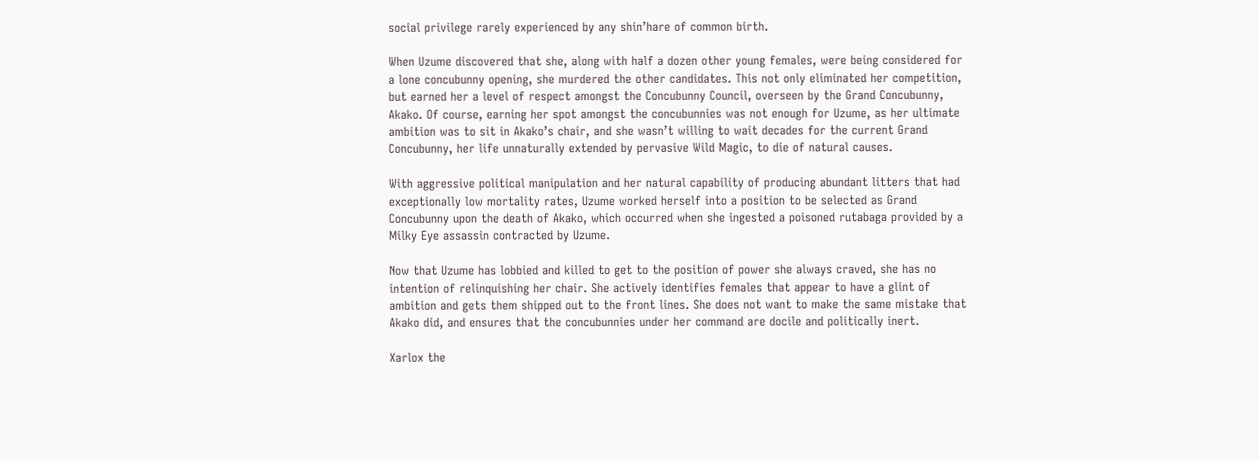social privilege rarely experienced by any shin’hare of common birth.

When Uzume discovered that she, along with half a dozen other young females, were being considered for a lone concubunny opening, she murdered the other candidates. This not only eliminated her competition, but earned her a level of respect amongst the Concubunny Council, overseen by the Grand Concubunny, Akako. Of course, earning her spot amongst the concubunnies was not enough for Uzume, as her ultimate ambition was to sit in Akako’s chair, and she wasn’t willing to wait decades for the current Grand Concubunny, her life unnaturally extended by pervasive Wild Magic, to die of natural causes.

With aggressive political manipulation and her natural capability of producing abundant litters that had exceptionally low mortality rates, Uzume worked herself into a position to be selected as Grand Concubunny upon the death of Akako, which occurred when she ingested a poisoned rutabaga provided by a Milky Eye assassin contracted by Uzume.

Now that Uzume has lobbied and killed to get to the position of power she always craved, she has no intention of relinquishing her chair. She actively identifies females that appear to have a glint of ambition and gets them shipped out to the front lines. She does not want to make the same mistake that Akako did, and ensures that the concubunnies under her command are docile and politically inert.

Xarlox the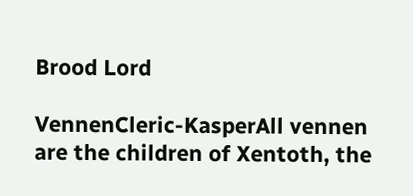Brood Lord

VennenCleric-KasperAll vennen are the children of Xentoth, the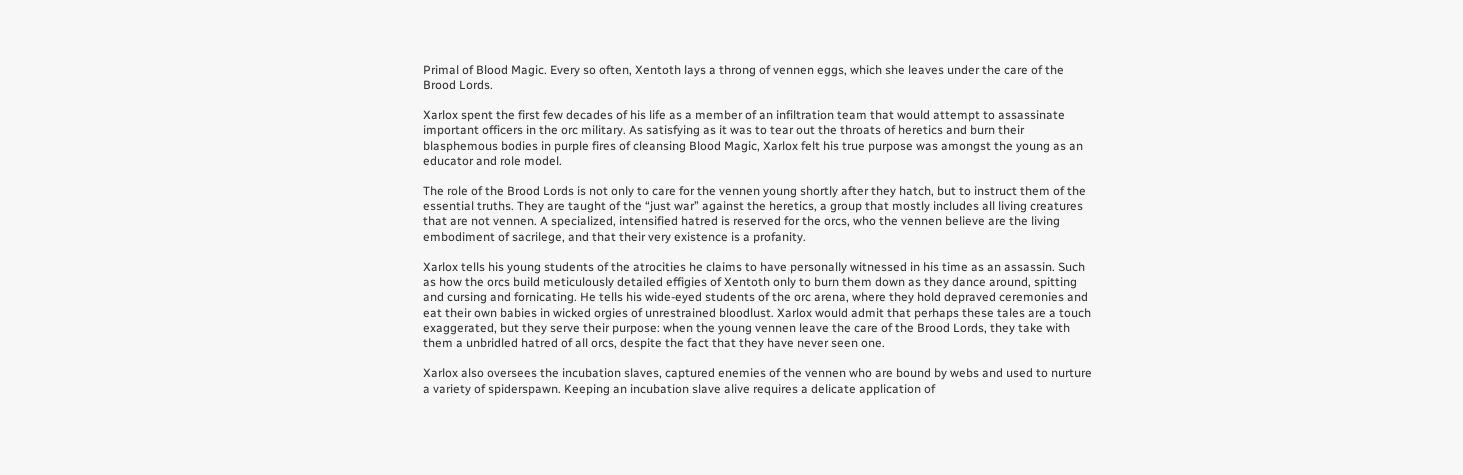Primal of Blood Magic. Every so often, Xentoth lays a throng of vennen eggs, which she leaves under the care of the Brood Lords.

Xarlox spent the first few decades of his life as a member of an infiltration team that would attempt to assassinate important officers in the orc military. As satisfying as it was to tear out the throats of heretics and burn their blasphemous bodies in purple fires of cleansing Blood Magic, Xarlox felt his true purpose was amongst the young as an educator and role model.

The role of the Brood Lords is not only to care for the vennen young shortly after they hatch, but to instruct them of the essential truths. They are taught of the “just war” against the heretics, a group that mostly includes all living creatures that are not vennen. A specialized, intensified hatred is reserved for the orcs, who the vennen believe are the living embodiment of sacrilege, and that their very existence is a profanity.

Xarlox tells his young students of the atrocities he claims to have personally witnessed in his time as an assassin. Such as how the orcs build meticulously detailed effigies of Xentoth only to burn them down as they dance around, spitting and cursing and fornicating. He tells his wide-eyed students of the orc arena, where they hold depraved ceremonies and eat their own babies in wicked orgies of unrestrained bloodlust. Xarlox would admit that perhaps these tales are a touch exaggerated, but they serve their purpose: when the young vennen leave the care of the Brood Lords, they take with them a unbridled hatred of all orcs, despite the fact that they have never seen one.

Xarlox also oversees the incubation slaves, captured enemies of the vennen who are bound by webs and used to nurture a variety of spiderspawn. Keeping an incubation slave alive requires a delicate application of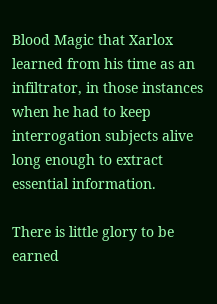Blood Magic that Xarlox learned from his time as an infiltrator, in those instances when he had to keep interrogation subjects alive long enough to extract essential information.

There is little glory to be earned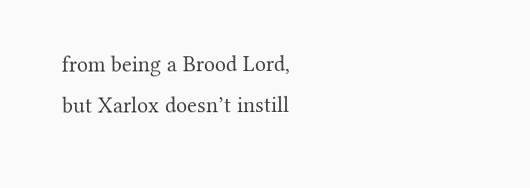from being a Brood Lord, but Xarlox doesn’t instill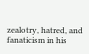zealotry, hatred, and fanaticism in his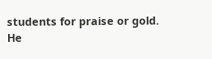students for praise or gold. He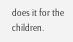does it for the children.